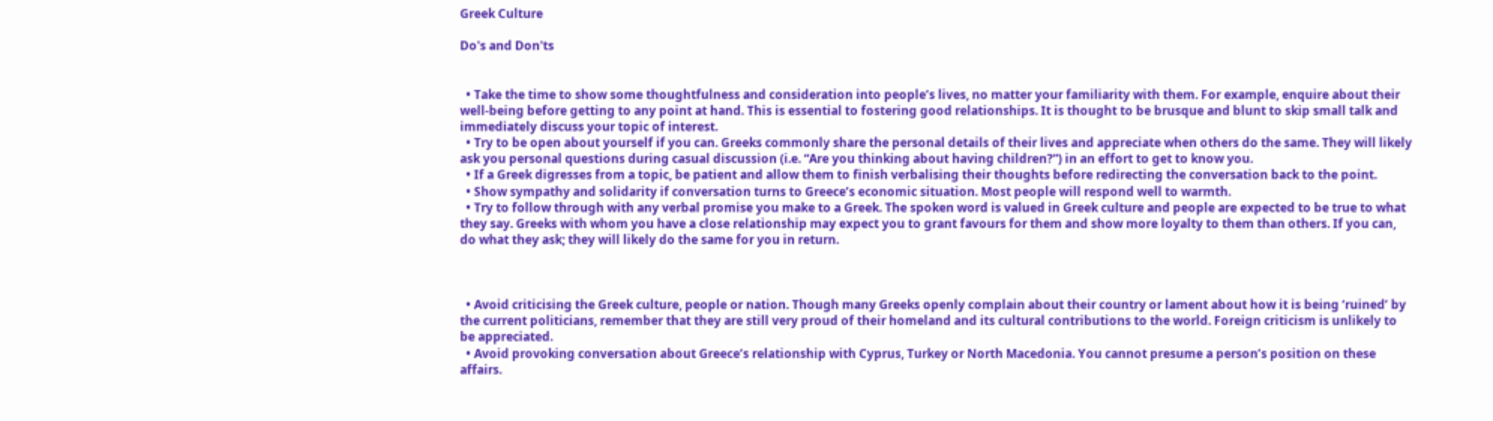Greek Culture

Do's and Don'ts


  • Take the time to show some thoughtfulness and consideration into people’s lives, no matter your familiarity with them. For example, enquire about their well-being before getting to any point at hand. This is essential to fostering good relationships. It is thought to be brusque and blunt to skip small talk and immediately discuss your topic of interest.
  • Try to be open about yourself if you can. Greeks commonly share the personal details of their lives and appreciate when others do the same. They will likely ask you personal questions during casual discussion (i.e. “Are you thinking about having children?”) in an effort to get to know you.
  • If a Greek digresses from a topic, be patient and allow them to finish verbalising their thoughts before redirecting the conversation back to the point.
  • Show sympathy and solidarity if conversation turns to Greece’s economic situation. Most people will respond well to warmth.
  • Try to follow through with any verbal promise you make to a Greek. The spoken word is valued in Greek culture and people are expected to be true to what they say. Greeks with whom you have a close relationship may expect you to grant favours for them and show more loyalty to them than others. If you can, do what they ask; they will likely do the same for you in return.



  • Avoid criticising the Greek culture, people or nation. Though many Greeks openly complain about their country or lament about how it is being ‘ruined’ by the current politicians, remember that they are still very proud of their homeland and its cultural contributions to the world. Foreign criticism is unlikely to be appreciated.
  • Avoid provoking conversation about Greece’s relationship with Cyprus, Turkey or North Macedonia. You cannot presume a person’s position on these affairs.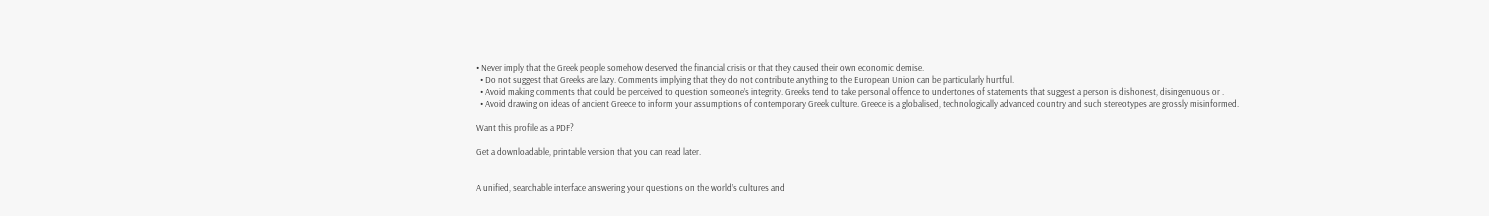• Never imply that the Greek people somehow deserved the financial crisis or that they caused their own economic demise.
  • Do not suggest that Greeks are lazy. Comments implying that they do not contribute anything to the European Union can be particularly hurtful.
  • Avoid making comments that could be perceived to question someone’s integrity. Greeks tend to take personal offence to undertones of statements that suggest a person is dishonest, disingenuous or .
  • Avoid drawing on ideas of ancient Greece to inform your assumptions of contemporary Greek culture. Greece is a globalised, technologically advanced country and such stereotypes are grossly misinformed.

Want this profile as a PDF?

Get a downloadable, printable version that you can read later.


A unified, searchable interface answering your questions on the world’s cultures and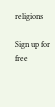religions

Sign up for free